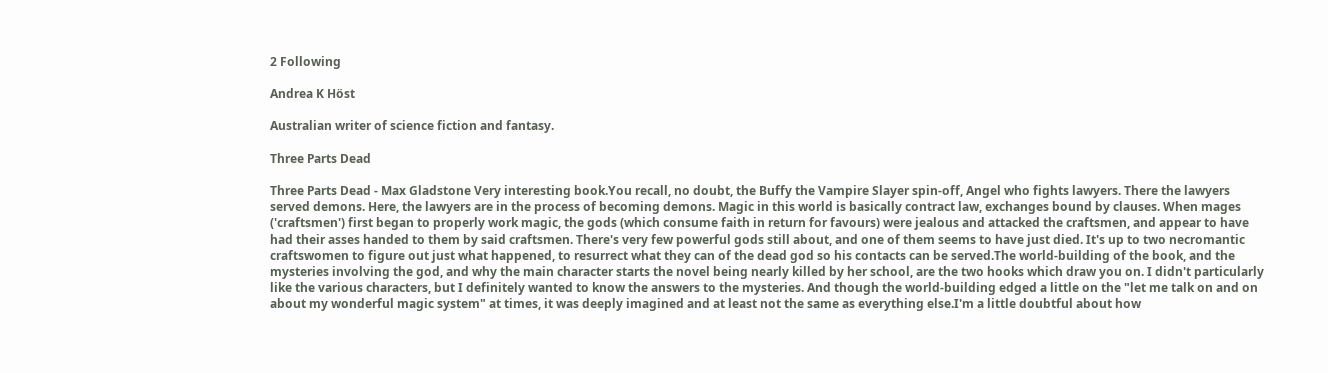2 Following

Andrea K Höst

Australian writer of science fiction and fantasy.

Three Parts Dead

Three Parts Dead - Max Gladstone Very interesting book.You recall, no doubt, the Buffy the Vampire Slayer spin-off, Angel who fights lawyers. There the lawyers served demons. Here, the lawyers are in the process of becoming demons. Magic in this world is basically contract law, exchanges bound by clauses. When mages ('craftsmen') first began to properly work magic, the gods (which consume faith in return for favours) were jealous and attacked the craftsmen, and appear to have had their asses handed to them by said craftsmen. There's very few powerful gods still about, and one of them seems to have just died. It's up to two necromantic craftswomen to figure out just what happened, to resurrect what they can of the dead god so his contacts can be served.The world-building of the book, and the mysteries involving the god, and why the main character starts the novel being nearly killed by her school, are the two hooks which draw you on. I didn't particularly like the various characters, but I definitely wanted to know the answers to the mysteries. And though the world-building edged a little on the "let me talk on and on about my wonderful magic system" at times, it was deeply imagined and at least not the same as everything else.I'm a little doubtful about how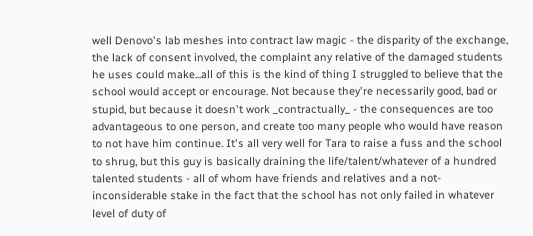well Denovo's lab meshes into contract law magic - the disparity of the exchange, the lack of consent involved, the complaint any relative of the damaged students he uses could make...all of this is the kind of thing I struggled to believe that the school would accept or encourage. Not because they're necessarily good, bad or stupid, but because it doesn't work _contractually_ - the consequences are too advantageous to one person, and create too many people who would have reason to not have him continue. It's all very well for Tara to raise a fuss and the school to shrug, but this guy is basically draining the life/talent/whatever of a hundred talented students - all of whom have friends and relatives and a not-inconsiderable stake in the fact that the school has not only failed in whatever level of duty of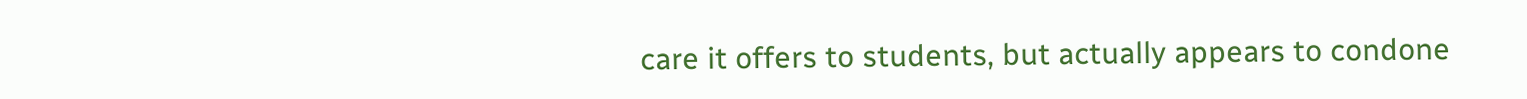care it offers to students, but actually appears to condone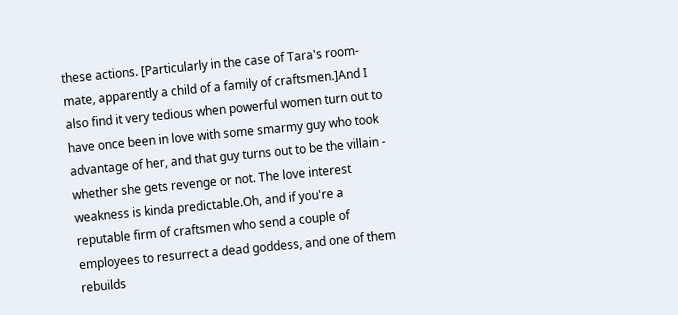these actions. [Particularly in the case of Tara's room-mate, apparently a child of a family of craftsmen.]And I also find it very tedious when powerful women turn out to have once been in love with some smarmy guy who took advantage of her, and that guy turns out to be the villain - whether she gets revenge or not. The love interest weakness is kinda predictable.Oh, and if you're a reputable firm of craftsmen who send a couple of employees to resurrect a dead goddess, and one of them rebuilds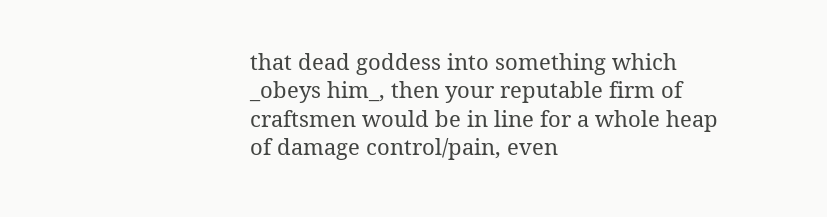that dead goddess into something which _obeys him_, then your reputable firm of craftsmen would be in line for a whole heap of damage control/pain, even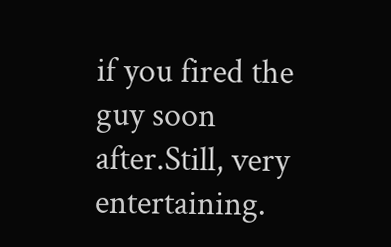if you fired the guy soon after.Still, very entertaining.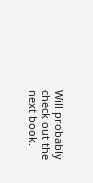Will probably check out the next book.